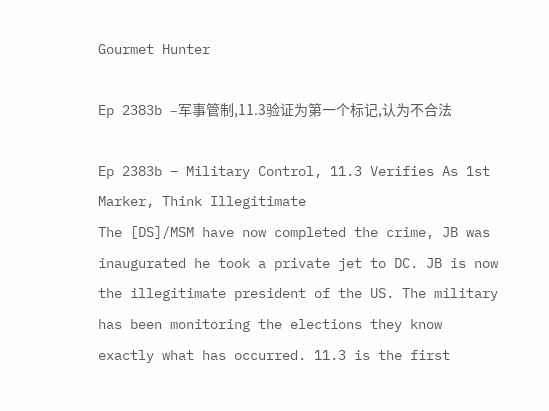Gourmet Hunter

Ep 2383b –军事管制,11.3验证为第一个标记,认为不合法

Ep 2383b – Military Control, 11.3 Verifies As 1st Marker, Think Illegitimate
The [DS]/MSM have now completed the crime, JB was inaugurated he took a private jet to DC. JB is now the illegitimate president of the US. The military has been monitoring the elections they know exactly what has occurred. 11.3 is the first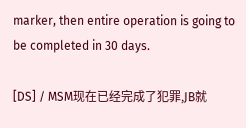marker, then entire operation is going to be completed in 30 days.

[DS] / MSM现在已经完成了犯罪,JB就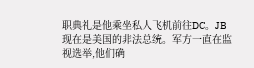职典礼是他乘坐私人飞机前往DC。JB现在是美国的非法总统。军方一直在监视选举,他们确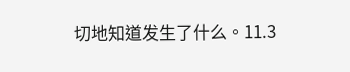切地知道发生了什么。11.3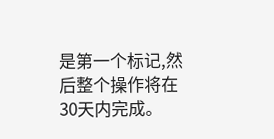是第一个标记,然后整个操作将在30天内完成。